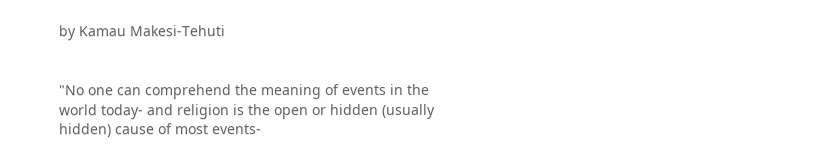by Kamau Makesi-Tehuti


"No one can comprehend the meaning of events in the world today- and religion is the open or hidden (usually hidden) cause of most events-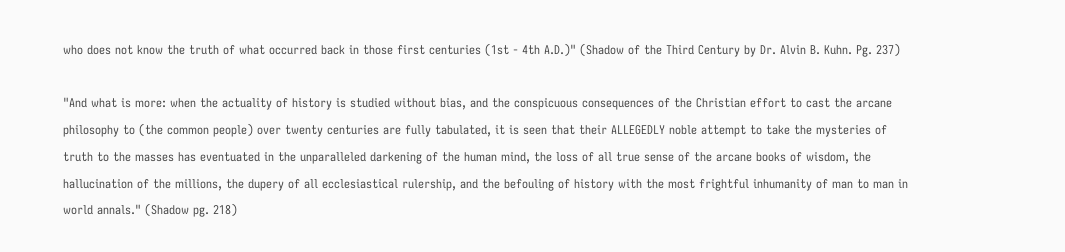who does not know the truth of what occurred back in those first centuries (1st - 4th A.D.)" (Shadow of the Third Century by Dr. Alvin B. Kuhn. Pg. 237)

"And what is more: when the actuality of history is studied without bias, and the conspicuous consequences of the Christian effort to cast the arcane philosophy to (the common people) over twenty centuries are fully tabulated, it is seen that their ALLEGEDLY noble attempt to take the mysteries of truth to the masses has eventuated in the unparalleled darkening of the human mind, the loss of all true sense of the arcane books of wisdom, the hallucination of the millions, the dupery of all ecclesiastical rulership, and the befouling of history with the most frightful inhumanity of man to man in world annals." (Shadow pg. 218)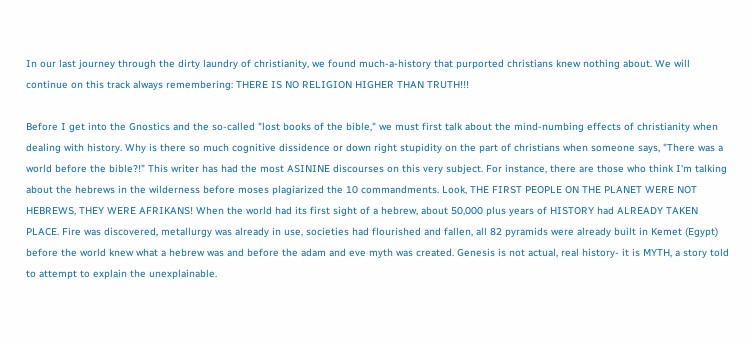In our last journey through the dirty laundry of christianity, we found much-a-history that purported christians knew nothing about. We will continue on this track always remembering: THERE IS NO RELIGION HIGHER THAN TRUTH!!!

Before I get into the Gnostics and the so-called "lost books of the bible," we must first talk about the mind-numbing effects of christianity when dealing with history. Why is there so much cognitive dissidence or down right stupidity on the part of christians when someone says, "There was a world before the bible?!" This writer has had the most ASININE discourses on this very subject. For instance, there are those who think I'm talking about the hebrews in the wilderness before moses plagiarized the 10 commandments. Look, THE FIRST PEOPLE ON THE PLANET WERE NOT HEBREWS, THEY WERE AFRIKANS! When the world had its first sight of a hebrew, about 50,000 plus years of HISTORY had ALREADY TAKEN PLACE. Fire was discovered, metallurgy was already in use, societies had flourished and fallen, all 82 pyramids were already built in Kemet (Egypt) before the world knew what a hebrew was and before the adam and eve myth was created. Genesis is not actual, real history- it is MYTH, a story told to attempt to explain the unexplainable.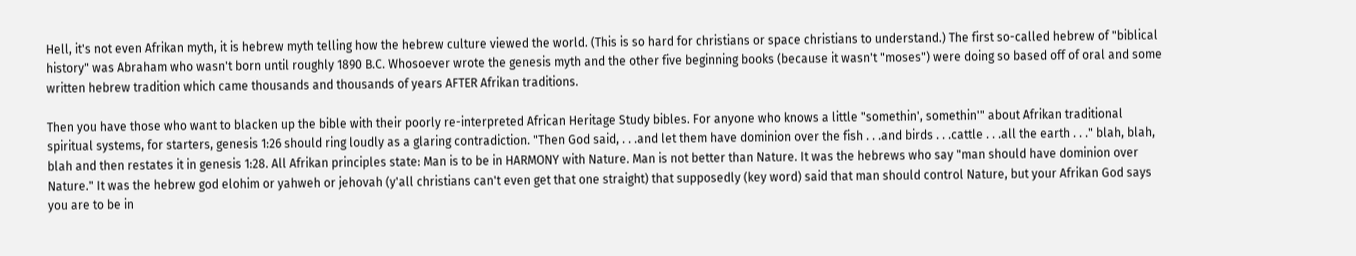Hell, it's not even Afrikan myth, it is hebrew myth telling how the hebrew culture viewed the world. (This is so hard for christians or space christians to understand.) The first so-called hebrew of "biblical history" was Abraham who wasn't born until roughly 1890 B.C. Whosoever wrote the genesis myth and the other five beginning books (because it wasn't "moses") were doing so based off of oral and some written hebrew tradition which came thousands and thousands of years AFTER Afrikan traditions.

Then you have those who want to blacken up the bible with their poorly re-interpreted African Heritage Study bibles. For anyone who knows a little "somethin', somethin'" about Afrikan traditional spiritual systems, for starters, genesis 1:26 should ring loudly as a glaring contradiction. "Then God said, . . .and let them have dominion over the fish . . .and birds . . .cattle . . .all the earth . . ." blah, blah, blah and then restates it in genesis 1:28. All Afrikan principles state: Man is to be in HARMONY with Nature. Man is not better than Nature. It was the hebrews who say "man should have dominion over Nature." It was the hebrew god elohim or yahweh or jehovah (y'all christians can't even get that one straight) that supposedly (key word) said that man should control Nature, but your Afrikan God says you are to be in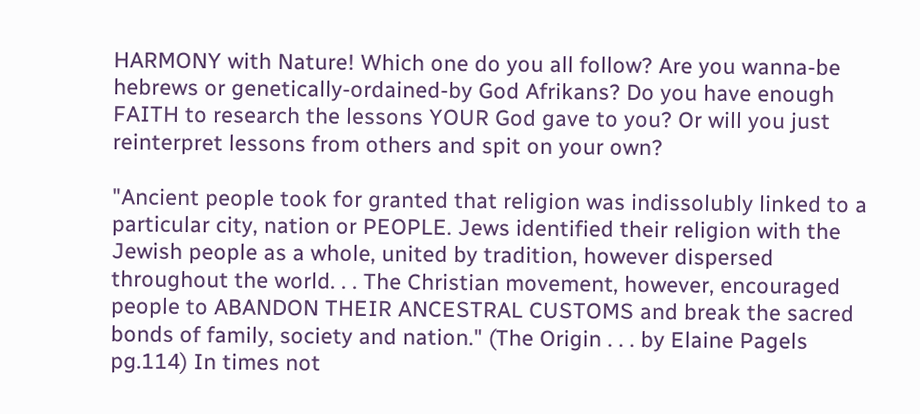HARMONY with Nature! Which one do you all follow? Are you wanna-be hebrews or genetically-ordained-by God Afrikans? Do you have enough FAITH to research the lessons YOUR God gave to you? Or will you just reinterpret lessons from others and spit on your own?

"Ancient people took for granted that religion was indissolubly linked to a particular city, nation or PEOPLE. Jews identified their religion with the Jewish people as a whole, united by tradition, however dispersed throughout the world. . . The Christian movement, however, encouraged people to ABANDON THEIR ANCESTRAL CUSTOMS and break the sacred bonds of family, society and nation." (The Origin . . . by Elaine Pagels pg.114) In times not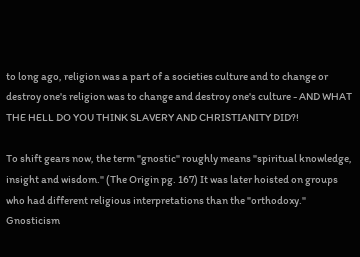to long ago, religion was a part of a societies culture and to change or destroy one's religion was to change and destroy one's culture - AND WHAT THE HELL DO YOU THINK SLAVERY AND CHRISTIANITY DID?!

To shift gears now, the term "gnostic" roughly means "spiritual knowledge, insight and wisdom." (The Origin pg. 167) It was later hoisted on groups who had different religious interpretations than the "orthodoxy." Gnosticism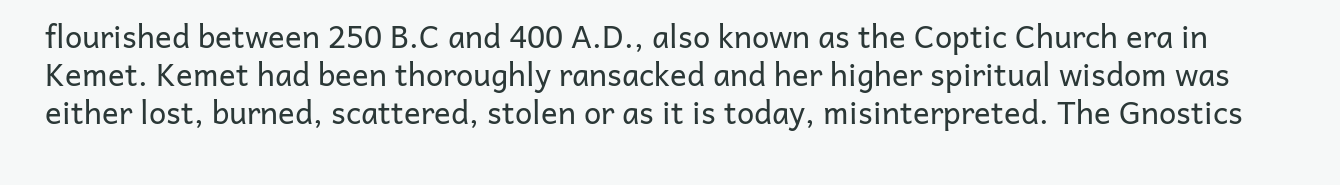flourished between 250 B.C and 400 A.D., also known as the Coptic Church era in Kemet. Kemet had been thoroughly ransacked and her higher spiritual wisdom was either lost, burned, scattered, stolen or as it is today, misinterpreted. The Gnostics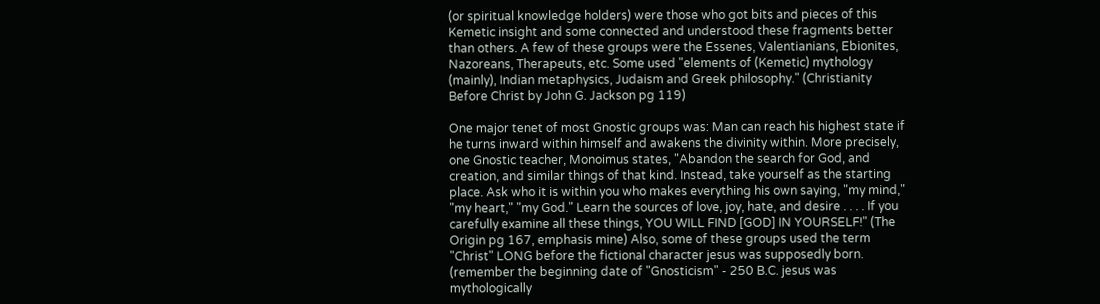(or spiritual knowledge holders) were those who got bits and pieces of this Kemetic insight and some connected and understood these fragments better than others. A few of these groups were the Essenes, Valentianians, Ebionites, Nazoreans, Therapeuts, etc. Some used "elements of (Kemetic) mythology (mainly), Indian metaphysics, Judaism and Greek philosophy." (Christianity Before Christ by John G. Jackson pg 119)

One major tenet of most Gnostic groups was: Man can reach his highest state if he turns inward within himself and awakens the divinity within. More precisely, one Gnostic teacher, Monoimus states, "Abandon the search for God, and creation, and similar things of that kind. Instead, take yourself as the starting place. Ask who it is within you who makes everything his own saying, "my mind," "my heart," "my God." Learn the sources of love, joy, hate, and desire . . . . If you carefully examine all these things, YOU WILL FIND [GOD] IN YOURSELF!" (The Origin pg 167, emphasis mine) Also, some of these groups used the term "Christ" LONG before the fictional character jesus was supposedly born. (remember the beginning date of "Gnosticism" - 250 B.C. jesus was mythologically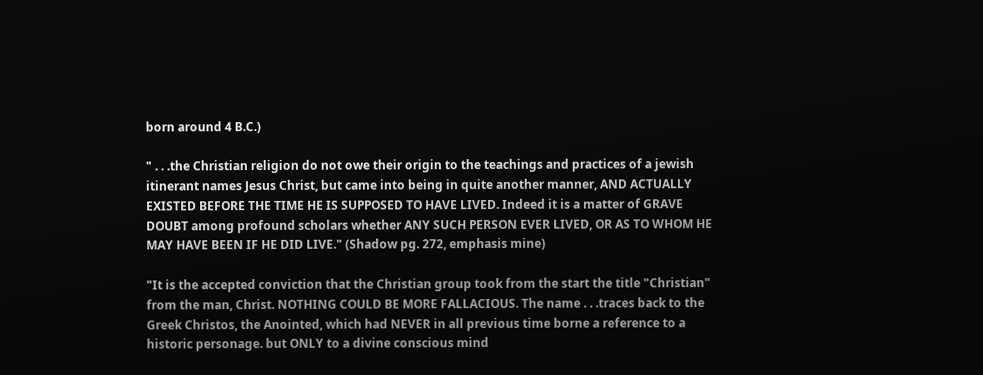born around 4 B.C.)

" . . .the Christian religion do not owe their origin to the teachings and practices of a jewish itinerant names Jesus Christ, but came into being in quite another manner, AND ACTUALLY EXISTED BEFORE THE TIME HE IS SUPPOSED TO HAVE LIVED. Indeed it is a matter of GRAVE DOUBT among profound scholars whether ANY SUCH PERSON EVER LIVED, OR AS TO WHOM HE MAY HAVE BEEN IF HE DID LIVE." (Shadow pg. 272, emphasis mine)

"It is the accepted conviction that the Christian group took from the start the title "Christian" from the man, Christ. NOTHING COULD BE MORE FALLACIOUS. The name . . .traces back to the Greek Christos, the Anointed, which had NEVER in all previous time borne a reference to a historic personage. but ONLY to a divine conscious mind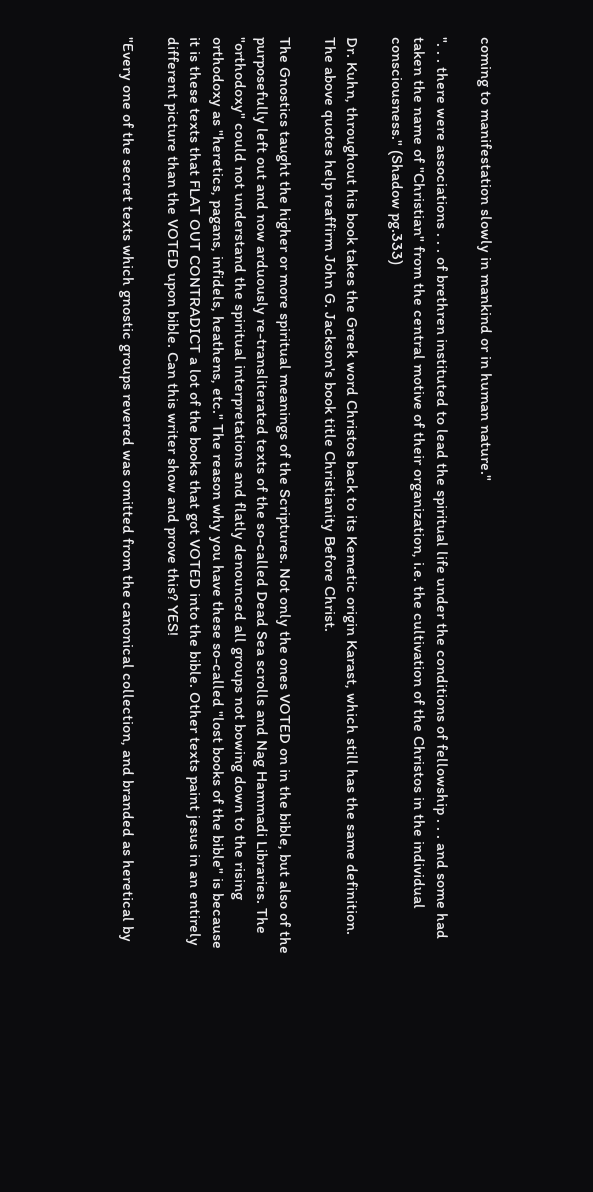coming to manifestation slowly in mankind or in human nature."

". . . there were associations . . . of brethren instituted to lead the spiritual life under the conditions of fellowship . . . and some had taken the name of "Christian" from the central motive of their organization, i.e. the cultivation of the Christos in the individual consciousness." (Shadow pg.333)

Dr. Kuhn, throughout his book takes the Greek word Christos back to its Kemetic origin Karast, which still has the same definition. The above quotes help reaffirm John G. Jackson's book title Christianity Before Christ.

The Gnostics taught the higher or more spiritual meanings of the Scriptures. Not only the ones VOTED on in the bible, but also of the purposefully left out and now arduously re-transliterated texts of the so-called Dead Sea scrolls and Nag Hammadi Libraries. The "orthodoxy" could not understand the spiritual interpretations and flatly denounced all groups not bowing down to the rising orthodoxy as "heretics, pagans, infidels, heathens, etc." The reason why you have these so-called "lost books of the bible" is because it is these texts that FLAT OUT CONTRADICT a lot of the books that got VOTED into the bible. Other texts paint jesus in an entirely different picture than the VOTED upon bible. Can this writer show and prove this? YES!

"Every one of the secret texts which gnostic groups revered was omitted from the canonical collection, and branded as heretical by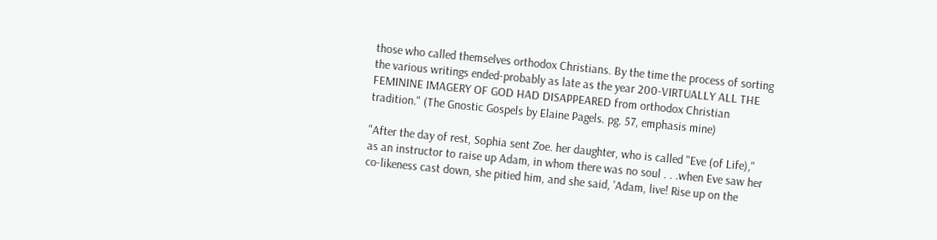those who called themselves orthodox Christians. By the time the process of sorting the various writings ended-probably as late as the year 200-VIRTUALLY ALL THE FEMININE IMAGERY OF GOD HAD DISAPPEARED from orthodox Christian tradition." (The Gnostic Gospels by Elaine Pagels. pg. 57, emphasis mine)

"After the day of rest, Sophia sent Zoe. her daughter, who is called "Eve (of Life)," as an instructor to raise up Adam, in whom there was no soul . . .when Eve saw her co-likeness cast down, she pitied him, and she said, 'Adam, live! Rise up on the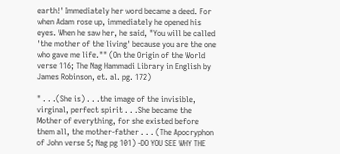earth!' Immediately her word became a deed. For when Adam rose up, immediately he opened his eyes. When he saw her, he said, "You will be called 'the mother of the living' because you are the one who gave me life."" (On the Origin of the World verse 116; The Nag Hammadi Library in English by James Robinson, et. al. pg. 172)

" . . .(She is) . . .the image of the invisible, virginal, perfect spirit . . .She became the Mother of everything, for she existed before them all, the mother-father . . . (The Apocryphon of John verse 5; Nag pg 101) -DO YOU SEE WHY THE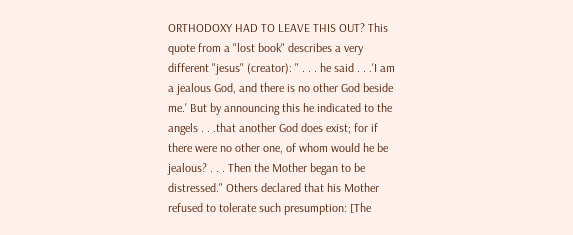ORTHODOXY HAD TO LEAVE THIS OUT? This quote from a "lost book" describes a very different "jesus" (creator): " . . . he said . . .'I am a jealous God, and there is no other God beside me.' But by announcing this he indicated to the angels . . .that another God does exist; for if there were no other one, of whom would he be jealous? . . . Then the Mother began to be distressed." Others declared that his Mother refused to tolerate such presumption: [The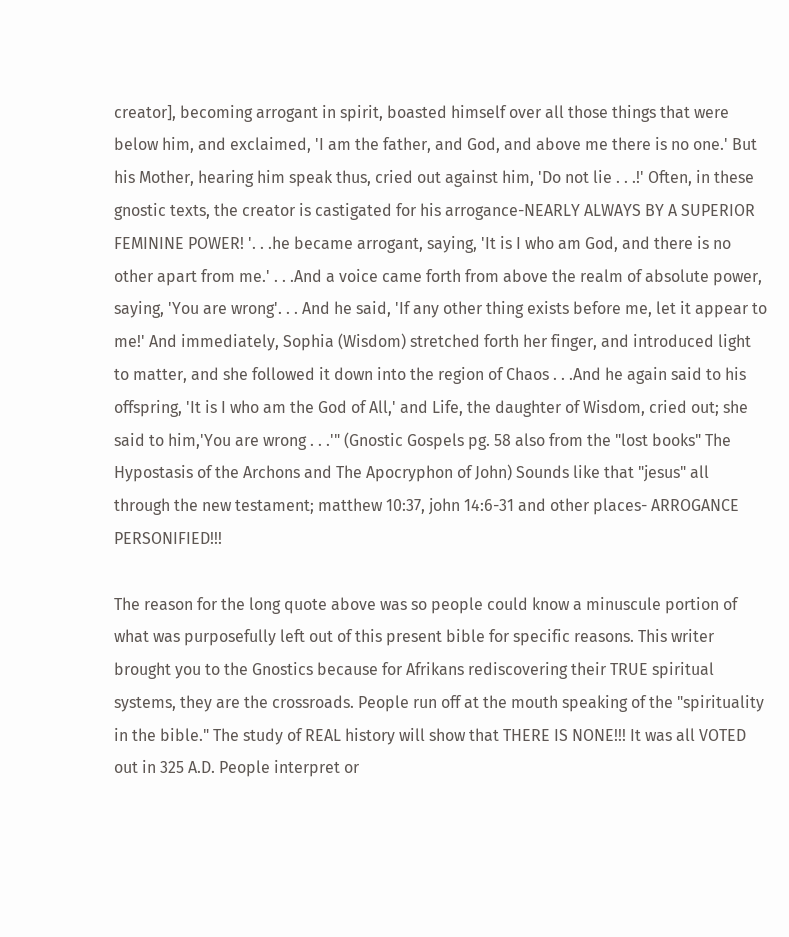creator], becoming arrogant in spirit, boasted himself over all those things that were below him, and exclaimed, 'I am the father, and God, and above me there is no one.' But his Mother, hearing him speak thus, cried out against him, 'Do not lie . . .!' Often, in these gnostic texts, the creator is castigated for his arrogance-NEARLY ALWAYS BY A SUPERIOR FEMININE POWER! '. . .he became arrogant, saying, 'It is I who am God, and there is no other apart from me.' . . .And a voice came forth from above the realm of absolute power, saying, 'You are wrong'. . . And he said, 'If any other thing exists before me, let it appear to me!' And immediately, Sophia (Wisdom) stretched forth her finger, and introduced light to matter, and she followed it down into the region of Chaos . . .And he again said to his offspring, 'It is I who am the God of All,' and Life, the daughter of Wisdom, cried out; she said to him,'You are wrong . . .'" (Gnostic Gospels pg. 58 also from the "lost books" The Hypostasis of the Archons and The Apocryphon of John) Sounds like that "jesus" all through the new testament; matthew 10:37, john 14:6-31 and other places- ARROGANCE PERSONIFIED!!!

The reason for the long quote above was so people could know a minuscule portion of what was purposefully left out of this present bible for specific reasons. This writer brought you to the Gnostics because for Afrikans rediscovering their TRUE spiritual systems, they are the crossroads. People run off at the mouth speaking of the "spirituality in the bible." The study of REAL history will show that THERE IS NONE!!! It was all VOTED out in 325 A.D. People interpret or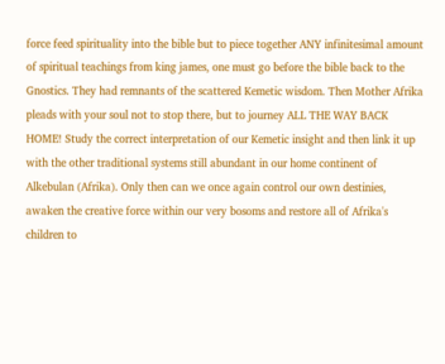force feed spirituality into the bible but to piece together ANY infinitesimal amount of spiritual teachings from king james, one must go before the bible back to the Gnostics. They had remnants of the scattered Kemetic wisdom. Then Mother Afrika pleads with your soul not to stop there, but to journey ALL THE WAY BACK HOME! Study the correct interpretation of our Kemetic insight and then link it up with the other traditional systems still abundant in our home continent of Alkebulan (Afrika). Only then can we once again control our own destinies, awaken the creative force within our very bosoms and restore all of Afrika's children to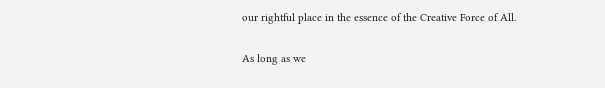our rightful place in the essence of the Creative Force of All.

As long as we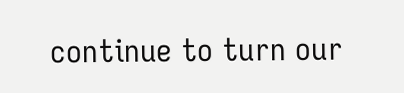continue to turn our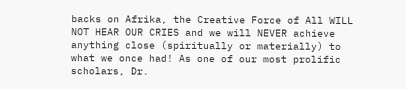backs on Afrika, the Creative Force of All WILL NOT HEAR OUR CRIES and we will NEVER achieve anything close (spiritually or materially) to what we once had! As one of our most prolific scholars, Dr.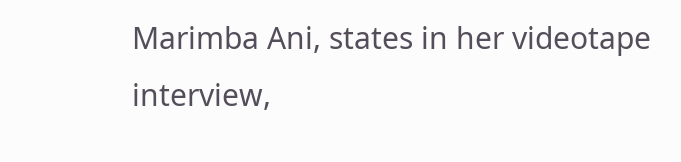Marimba Ani, states in her videotape interview,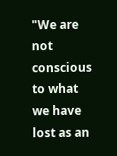"We are not conscious to what we have lost as an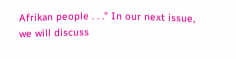Afrikan people . . ." In our next issue, we will discuss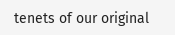tenets of our original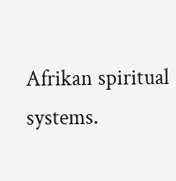Afrikan spiritual systems.